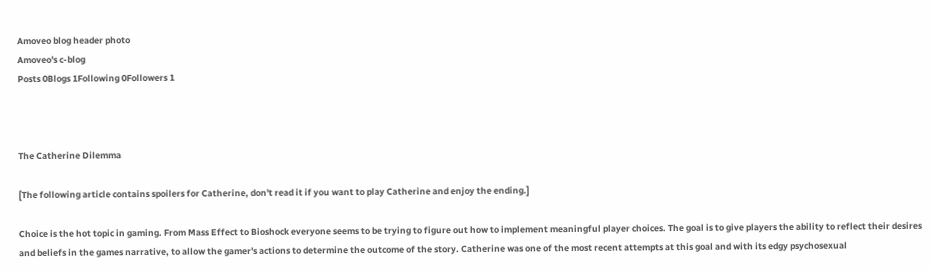Amoveo blog header photo
Amoveo's c-blog
Posts 0Blogs 1Following 0Followers 1



The Catherine Dilemma

[The following article contains spoilers for Catherine, don't read it if you want to play Catherine and enjoy the ending.]

Choice is the hot topic in gaming. From Mass Effect to Bioshock everyone seems to be trying to figure out how to implement meaningful player choices. The goal is to give players the ability to reflect their desires and beliefs in the games narrative, to allow the gamer's actions to determine the outcome of the story. Catherine was one of the most recent attempts at this goal and with its edgy psychosexual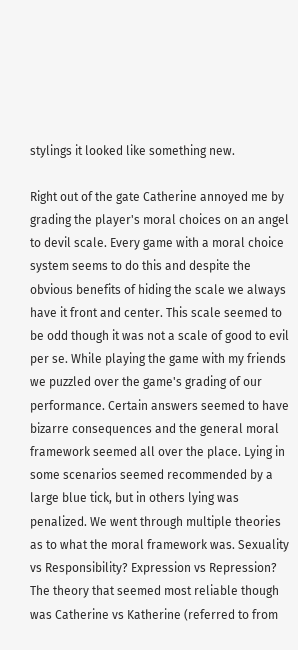stylings it looked like something new.

Right out of the gate Catherine annoyed me by grading the player's moral choices on an angel to devil scale. Every game with a moral choice system seems to do this and despite the obvious benefits of hiding the scale we always have it front and center. This scale seemed to be odd though it was not a scale of good to evil per se. While playing the game with my friends we puzzled over the game's grading of our performance. Certain answers seemed to have bizarre consequences and the general moral framework seemed all over the place. Lying in some scenarios seemed recommended by a large blue tick, but in others lying was penalized. We went through multiple theories as to what the moral framework was. Sexuality vs Responsibility? Expression vs Repression? The theory that seemed most reliable though was Catherine vs Katherine (referred to from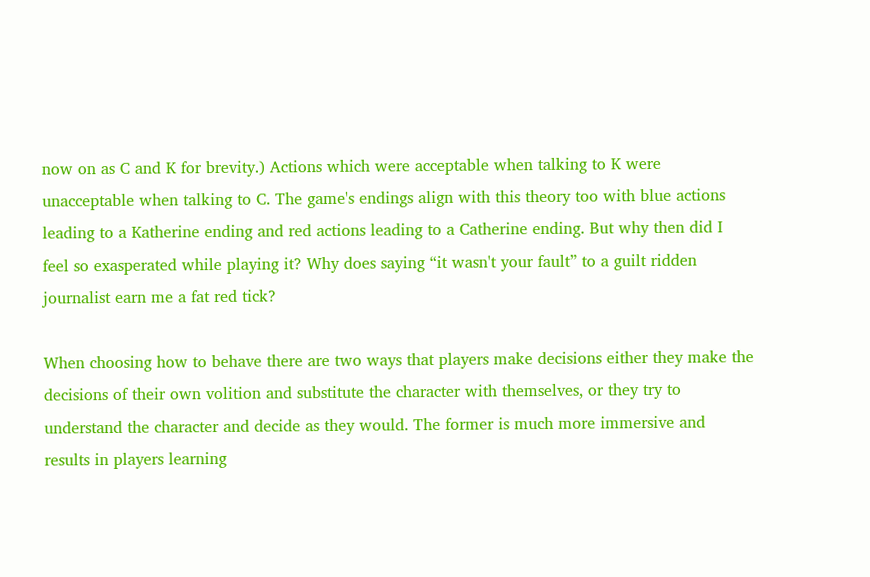now on as C and K for brevity.) Actions which were acceptable when talking to K were unacceptable when talking to C. The game's endings align with this theory too with blue actions leading to a Katherine ending and red actions leading to a Catherine ending. But why then did I feel so exasperated while playing it? Why does saying “it wasn't your fault” to a guilt ridden journalist earn me a fat red tick?

When choosing how to behave there are two ways that players make decisions either they make the decisions of their own volition and substitute the character with themselves, or they try to understand the character and decide as they would. The former is much more immersive and results in players learning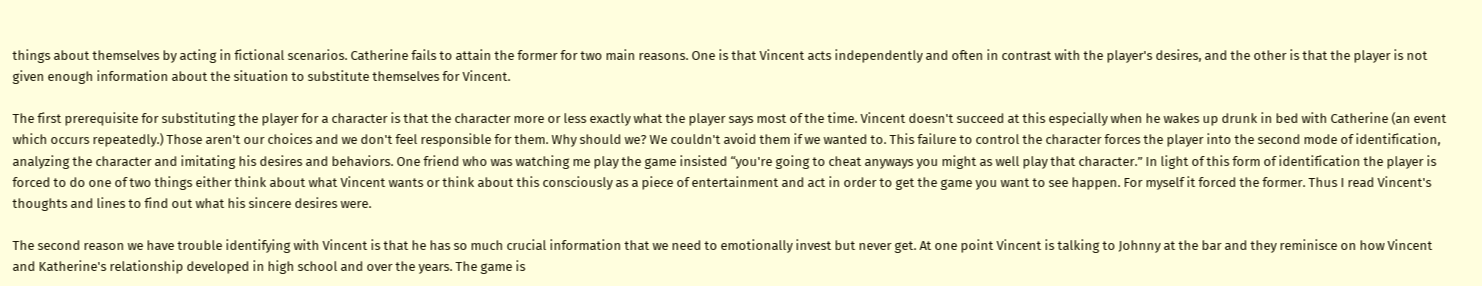things about themselves by acting in fictional scenarios. Catherine fails to attain the former for two main reasons. One is that Vincent acts independently and often in contrast with the player's desires, and the other is that the player is not given enough information about the situation to substitute themselves for Vincent.

The first prerequisite for substituting the player for a character is that the character more or less exactly what the player says most of the time. Vincent doesn't succeed at this especially when he wakes up drunk in bed with Catherine (an event which occurs repeatedly.) Those aren't our choices and we don't feel responsible for them. Why should we? We couldn't avoid them if we wanted to. This failure to control the character forces the player into the second mode of identification, analyzing the character and imitating his desires and behaviors. One friend who was watching me play the game insisted “you're going to cheat anyways you might as well play that character.” In light of this form of identification the player is forced to do one of two things either think about what Vincent wants or think about this consciously as a piece of entertainment and act in order to get the game you want to see happen. For myself it forced the former. Thus I read Vincent's thoughts and lines to find out what his sincere desires were.

The second reason we have trouble identifying with Vincent is that he has so much crucial information that we need to emotionally invest but never get. At one point Vincent is talking to Johnny at the bar and they reminisce on how Vincent and Katherine's relationship developed in high school and over the years. The game is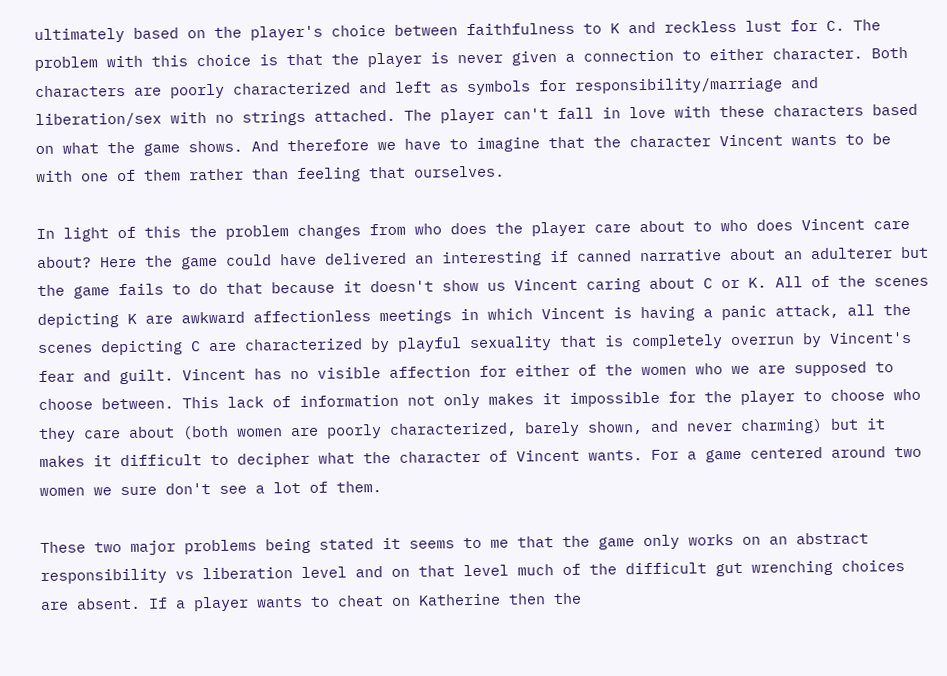ultimately based on the player's choice between faithfulness to K and reckless lust for C. The problem with this choice is that the player is never given a connection to either character. Both characters are poorly characterized and left as symbols for responsibility/marriage and liberation/sex with no strings attached. The player can't fall in love with these characters based on what the game shows. And therefore we have to imagine that the character Vincent wants to be with one of them rather than feeling that ourselves.

In light of this the problem changes from who does the player care about to who does Vincent care about? Here the game could have delivered an interesting if canned narrative about an adulterer but the game fails to do that because it doesn't show us Vincent caring about C or K. All of the scenes depicting K are awkward affectionless meetings in which Vincent is having a panic attack, all the scenes depicting C are characterized by playful sexuality that is completely overrun by Vincent's fear and guilt. Vincent has no visible affection for either of the women who we are supposed to choose between. This lack of information not only makes it impossible for the player to choose who they care about (both women are poorly characterized, barely shown, and never charming) but it makes it difficult to decipher what the character of Vincent wants. For a game centered around two women we sure don't see a lot of them.

These two major problems being stated it seems to me that the game only works on an abstract responsibility vs liberation level and on that level much of the difficult gut wrenching choices are absent. If a player wants to cheat on Katherine then the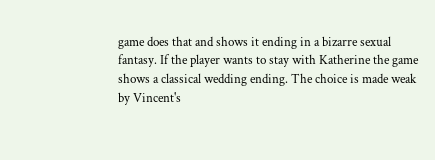game does that and shows it ending in a bizarre sexual fantasy. If the player wants to stay with Katherine the game shows a classical wedding ending. The choice is made weak by Vincent's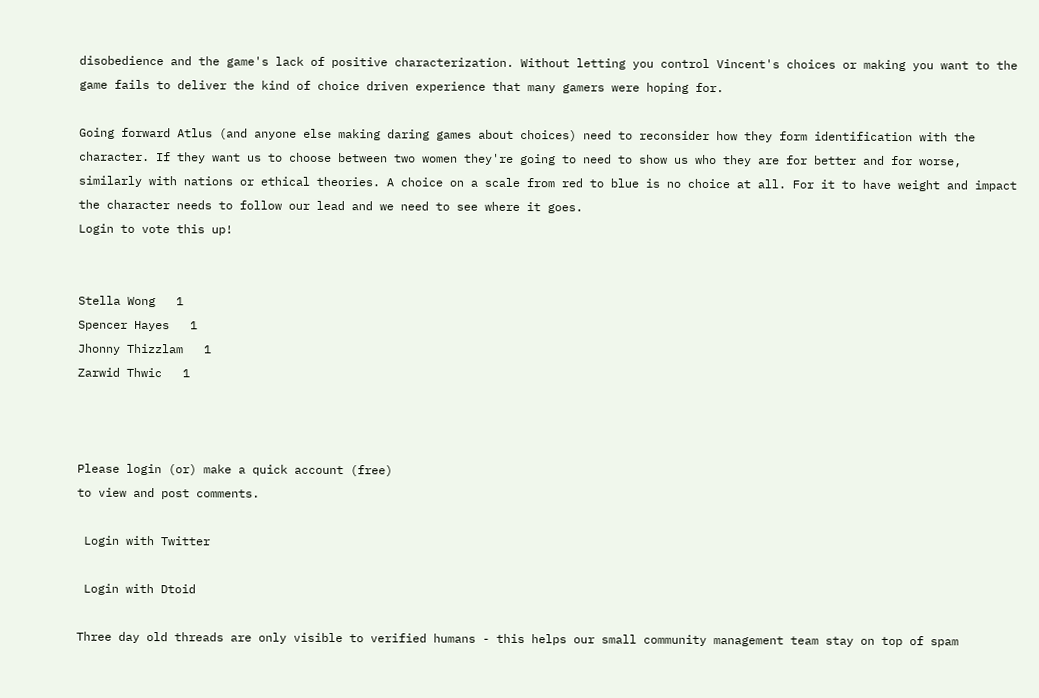disobedience and the game's lack of positive characterization. Without letting you control Vincent's choices or making you want to the game fails to deliver the kind of choice driven experience that many gamers were hoping for.

Going forward Atlus (and anyone else making daring games about choices) need to reconsider how they form identification with the character. If they want us to choose between two women they're going to need to show us who they are for better and for worse, similarly with nations or ethical theories. A choice on a scale from red to blue is no choice at all. For it to have weight and impact the character needs to follow our lead and we need to see where it goes.
Login to vote this up!


Stella Wong   1
Spencer Hayes   1
Jhonny Thizzlam   1
Zarwid Thwic   1



Please login (or) make a quick account (free)
to view and post comments.

 Login with Twitter

 Login with Dtoid

Three day old threads are only visible to verified humans - this helps our small community management team stay on top of spam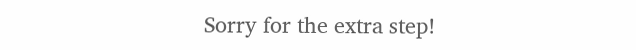Sorry for the extra step!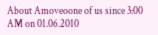About Amoveoone of us since 3:00 AM on 01.06.2010